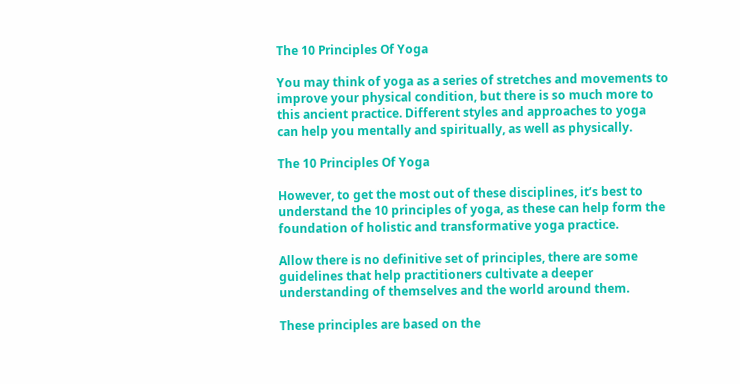The 10 Principles Of Yoga

You may think of yoga as a series of stretches and movements to improve your physical condition, but there is so much more to this ancient practice. Different styles and approaches to yoga can help you mentally and spiritually, as well as physically.

The 10 Principles Of Yoga

However, to get the most out of these disciplines, it’s best to understand the 10 principles of yoga, as these can help form the foundation of holistic and transformative yoga practice.

Allow there is no definitive set of principles, there are some guidelines that help practitioners cultivate a deeper understanding of themselves and the world around them.

These principles are based on the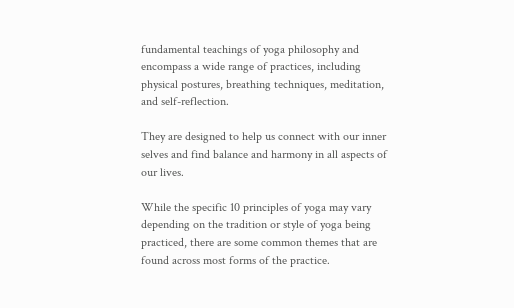fundamental teachings of yoga philosophy and encompass a wide range of practices, including physical postures, breathing techniques, meditation, and self-reflection.

They are designed to help us connect with our inner selves and find balance and harmony in all aspects of our lives.

While the specific 10 principles of yoga may vary depending on the tradition or style of yoga being practiced, there are some common themes that are found across most forms of the practice.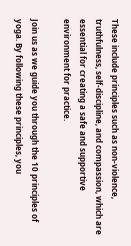These include principles such as non-violence, truthfulness, self-discipline, and compassion, which are essential for creating a safe and supportive environment for practice.

Join us as we guide you through the 10 principles of yoga. By following these principles, you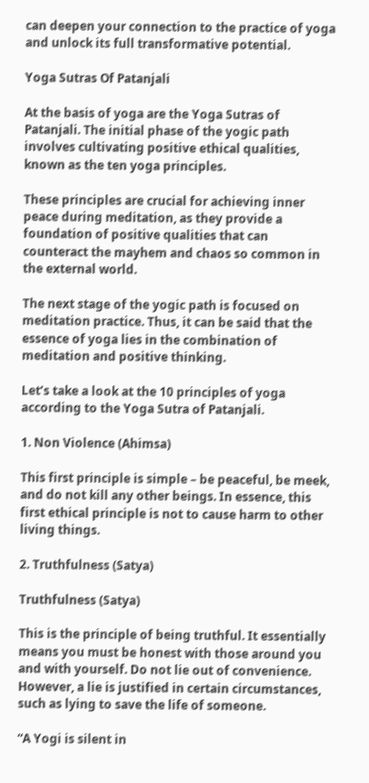can deepen your connection to the practice of yoga and unlock its full transformative potential.

Yoga Sutras Of Patanjali

At the basis of yoga are the Yoga Sutras of Patanjali. The initial phase of the yogic path involves cultivating positive ethical qualities, known as the ten yoga principles.

These principles are crucial for achieving inner peace during meditation, as they provide a foundation of positive qualities that can counteract the mayhem and chaos so common in the external world.

The next stage of the yogic path is focused on meditation practice. Thus, it can be said that the essence of yoga lies in the combination of meditation and positive thinking.

Let’s take a look at the 10 principles of yoga according to the Yoga Sutra of Patanjali.

1. Non Violence (Ahimsa)

This first principle is simple – be peaceful, be meek, and do not kill any other beings. In essence, this first ethical principle is not to cause harm to other living things.

2. Truthfulness (Satya)

Truthfulness (Satya)

This is the principle of being truthful. It essentially means you must be honest with those around you and with yourself. Do not lie out of convenience. However, a lie is justified in certain circumstances, such as lying to save the life of someone.

“A Yogi is silent in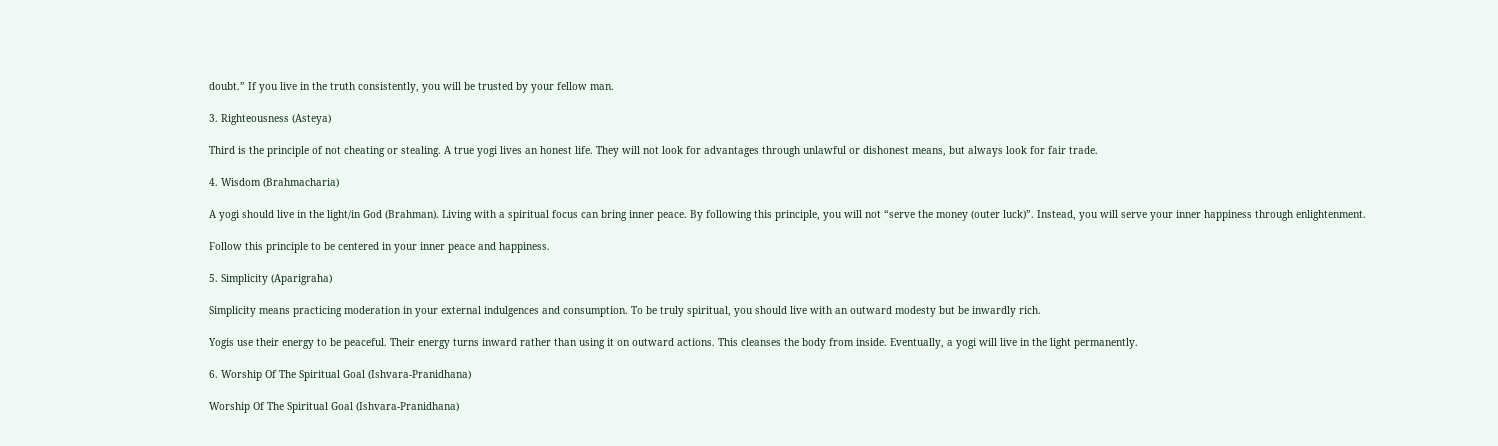doubt.” If you live in the truth consistently, you will be trusted by your fellow man.

3. Righteousness (Asteya)

Third is the principle of not cheating or stealing. A true yogi lives an honest life. They will not look for advantages through unlawful or dishonest means, but always look for fair trade.

4. Wisdom (Brahmacharia)

A yogi should live in the light/in God (Brahman). Living with a spiritual focus can bring inner peace. By following this principle, you will not “serve the money (outer luck)”. Instead, you will serve your inner happiness through enlightenment.

Follow this principle to be centered in your inner peace and happiness.

5. Simplicity (Aparigraha)

Simplicity means practicing moderation in your external indulgences and consumption. To be truly spiritual, you should live with an outward modesty but be inwardly rich.

Yogis use their energy to be peaceful. Their energy turns inward rather than using it on outward actions. This cleanses the body from inside. Eventually, a yogi will live in the light permanently.

6. Worship Of The Spiritual Goal (Ishvara-Pranidhana)

Worship Of The Spiritual Goal (Ishvara-Pranidhana)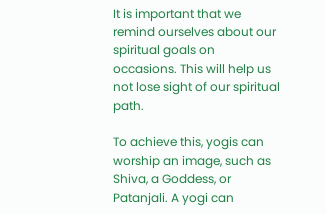It is important that we remind ourselves about our spiritual goals on occasions. This will help us not lose sight of our spiritual path.

To achieve this, yogis can worship an image, such as Shiva, a Goddess, or Patanjali. A yogi can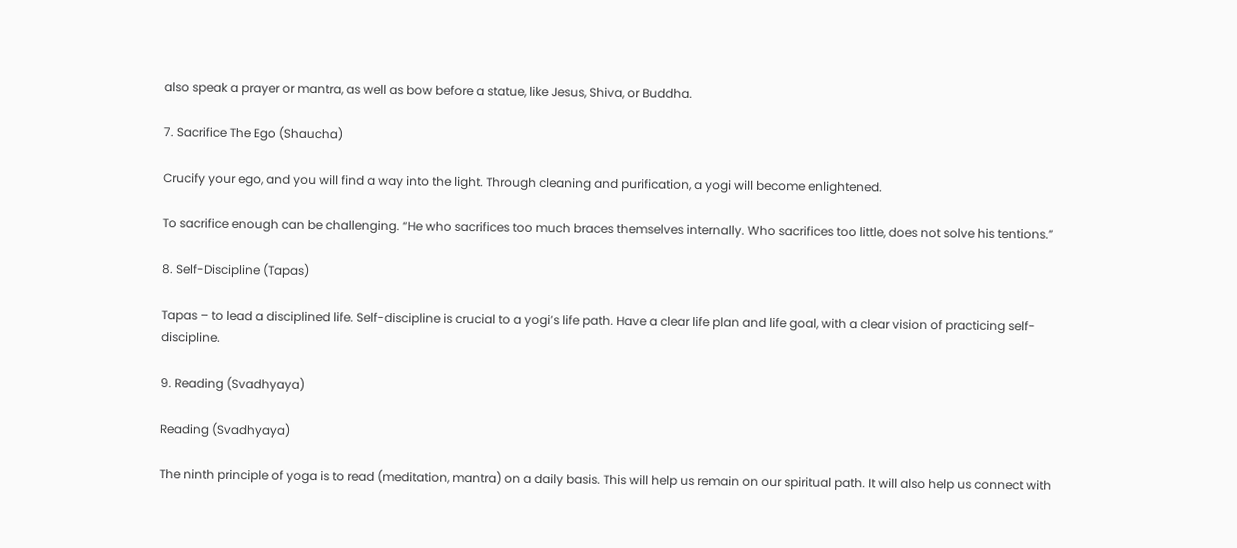also speak a prayer or mantra, as well as bow before a statue, like Jesus, Shiva, or Buddha.

7. Sacrifice The Ego (Shaucha)

Crucify your ego, and you will find a way into the light. Through cleaning and purification, a yogi will become enlightened.

To sacrifice enough can be challenging. “He who sacrifices too much braces themselves internally. Who sacrifices too little, does not solve his tentions.”

8. Self-Discipline (Tapas)

Tapas – to lead a disciplined life. Self-discipline is crucial to a yogi’s life path. Have a clear life plan and life goal, with a clear vision of practicing self-discipline.

9. Reading (Svadhyaya)

Reading (Svadhyaya)

The ninth principle of yoga is to read (meditation, mantra) on a daily basis. This will help us remain on our spiritual path. It will also help us connect with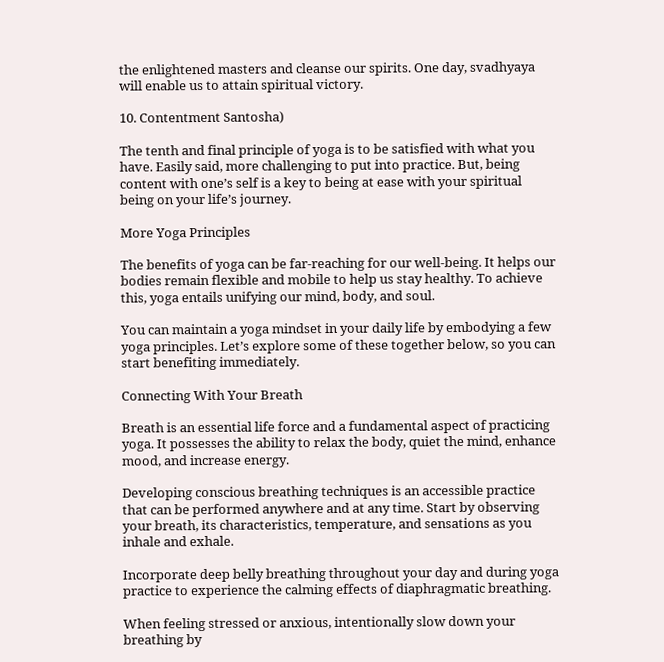the enlightened masters and cleanse our spirits. One day, svadhyaya will enable us to attain spiritual victory.

10. Contentment Santosha)

The tenth and final principle of yoga is to be satisfied with what you have. Easily said, more challenging to put into practice. But, being content with one’s self is a key to being at ease with your spiritual being on your life’s journey.

More Yoga Principles

The benefits of yoga can be far-reaching for our well-being. It helps our bodies remain flexible and mobile to help us stay healthy. To achieve this, yoga entails unifying our mind, body, and soul.

You can maintain a yoga mindset in your daily life by embodying a few yoga principles. Let’s explore some of these together below, so you can start benefiting immediately.

Connecting With Your Breath

Breath is an essential life force and a fundamental aspect of practicing yoga. It possesses the ability to relax the body, quiet the mind, enhance mood, and increase energy.

Developing conscious breathing techniques is an accessible practice that can be performed anywhere and at any time. Start by observing your breath, its characteristics, temperature, and sensations as you inhale and exhale.

Incorporate deep belly breathing throughout your day and during yoga practice to experience the calming effects of diaphragmatic breathing.

When feeling stressed or anxious, intentionally slow down your breathing by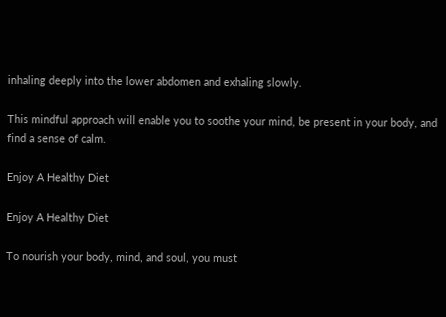inhaling deeply into the lower abdomen and exhaling slowly.

This mindful approach will enable you to soothe your mind, be present in your body, and find a sense of calm.

Enjoy A Healthy Diet

Enjoy A Healthy Diet

To nourish your body, mind, and soul, you must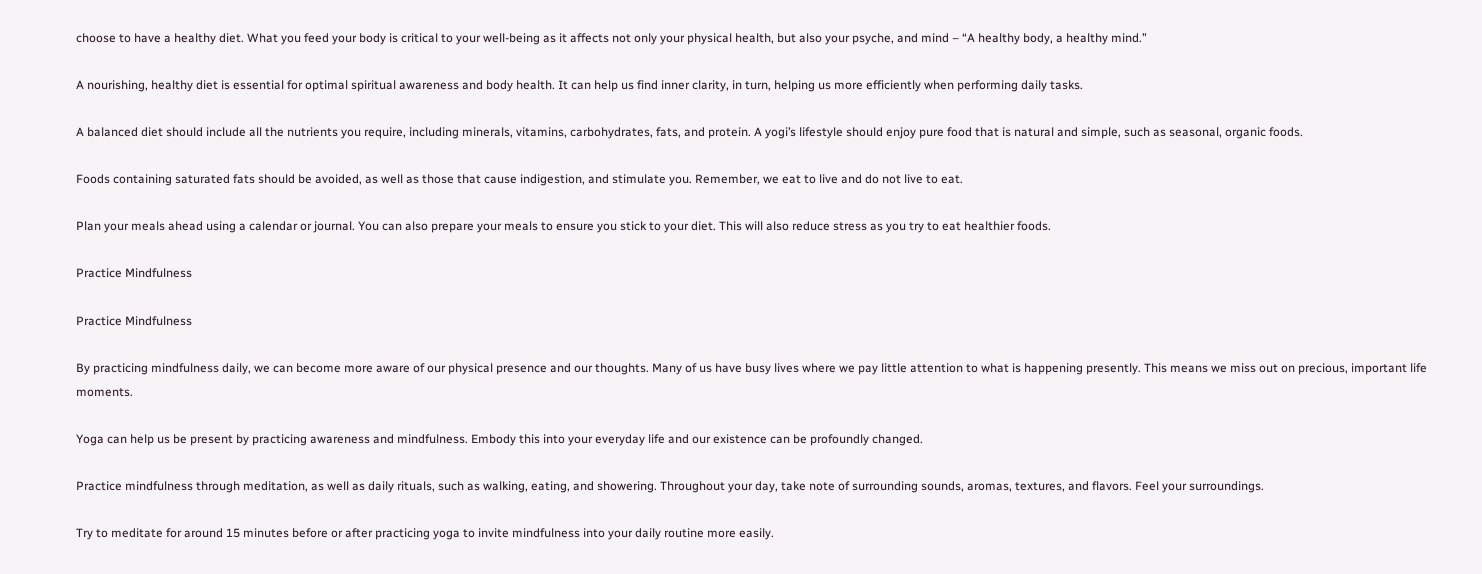choose to have a healthy diet. What you feed your body is critical to your well-being as it affects not only your physical health, but also your psyche, and mind – “A healthy body, a healthy mind.”

A nourishing, healthy diet is essential for optimal spiritual awareness and body health. It can help us find inner clarity, in turn, helping us more efficiently when performing daily tasks.

A balanced diet should include all the nutrients you require, including minerals, vitamins, carbohydrates, fats, and protein. A yogi’s lifestyle should enjoy pure food that is natural and simple, such as seasonal, organic foods.

Foods containing saturated fats should be avoided, as well as those that cause indigestion, and stimulate you. Remember, we eat to live and do not live to eat.

Plan your meals ahead using a calendar or journal. You can also prepare your meals to ensure you stick to your diet. This will also reduce stress as you try to eat healthier foods.

Practice Mindfulness

Practice Mindfulness

By practicing mindfulness daily, we can become more aware of our physical presence and our thoughts. Many of us have busy lives where we pay little attention to what is happening presently. This means we miss out on precious, important life moments.

Yoga can help us be present by practicing awareness and mindfulness. Embody this into your everyday life and our existence can be profoundly changed.

Practice mindfulness through meditation, as well as daily rituals, such as walking, eating, and showering. Throughout your day, take note of surrounding sounds, aromas, textures, and flavors. Feel your surroundings.

Try to meditate for around 15 minutes before or after practicing yoga to invite mindfulness into your daily routine more easily.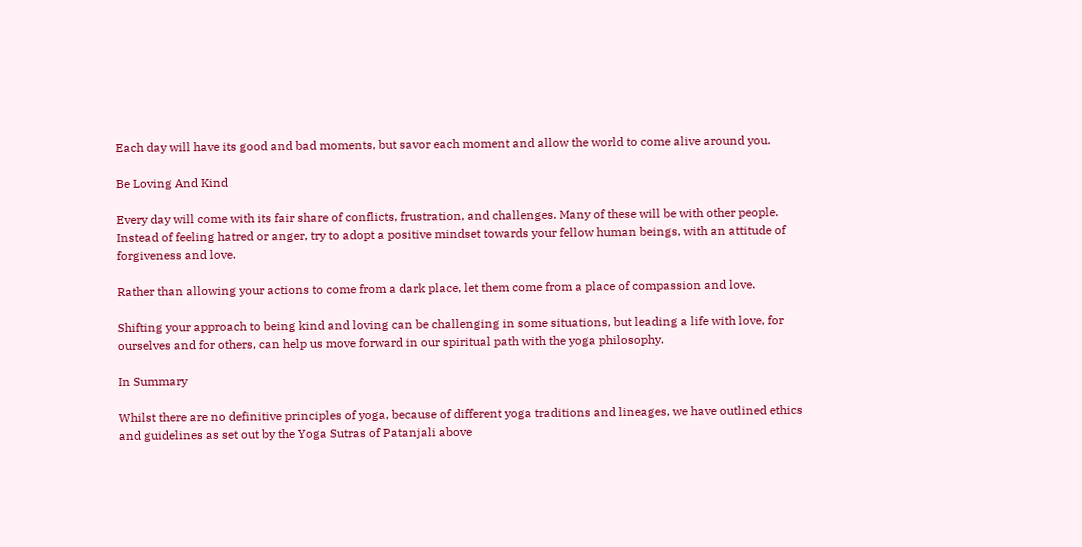Each day will have its good and bad moments, but savor each moment and allow the world to come alive around you.

Be Loving And Kind

Every day will come with its fair share of conflicts, frustration, and challenges. Many of these will be with other people. Instead of feeling hatred or anger, try to adopt a positive mindset towards your fellow human beings, with an attitude of forgiveness and love.

Rather than allowing your actions to come from a dark place, let them come from a place of compassion and love.

Shifting your approach to being kind and loving can be challenging in some situations, but leading a life with love, for ourselves and for others, can help us move forward in our spiritual path with the yoga philosophy.

In Summary

Whilst there are no definitive principles of yoga, because of different yoga traditions and lineages, we have outlined ethics and guidelines as set out by the Yoga Sutras of Patanjali above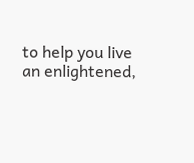to help you live an enlightened,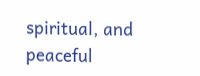spiritual, and peaceful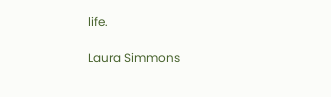life.

Laura Simmons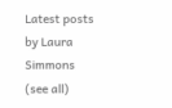Latest posts by Laura Simmons (see all)